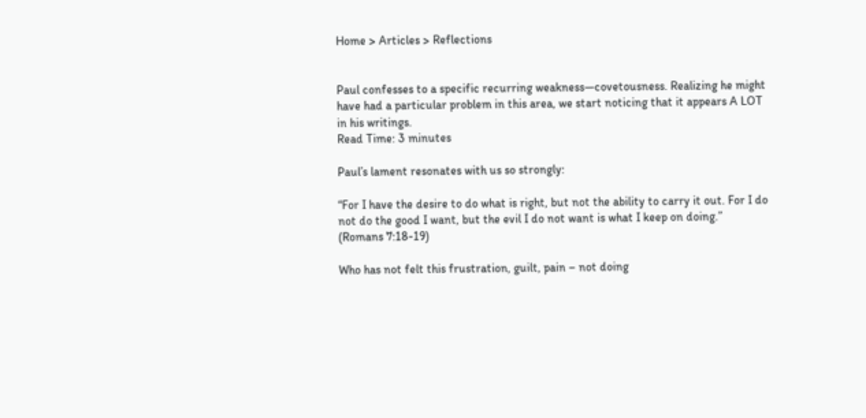Home > Articles > Reflections


Paul confesses to a specific recurring weakness—covetousness. Realizing he might have had a particular problem in this area, we start noticing that it appears A LOT in his writings.
Read Time: 3 minutes

Paul’s lament resonates with us so strongly:

“For I have the desire to do what is right, but not the ability to carry it out. For I do not do the good I want, but the evil I do not want is what I keep on doing.”  (Romans 7:18-19)

Who has not felt this frustration, guilt, pain – not doing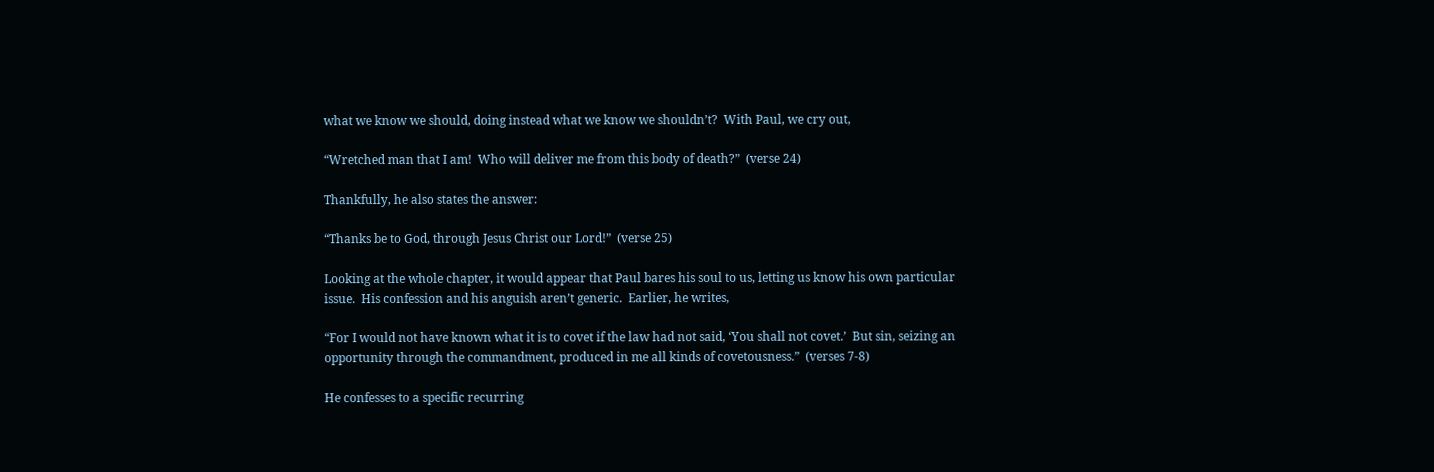what we know we should, doing instead what we know we shouldn’t?  With Paul, we cry out,

“Wretched man that I am!  Who will deliver me from this body of death?”  (verse 24)

Thankfully, he also states the answer:

“Thanks be to God, through Jesus Christ our Lord!”  (verse 25)

Looking at the whole chapter, it would appear that Paul bares his soul to us, letting us know his own particular issue.  His confession and his anguish aren’t generic.  Earlier, he writes,

“For I would not have known what it is to covet if the law had not said, ‘You shall not covet.’  But sin, seizing an opportunity through the commandment, produced in me all kinds of covetousness.”  (verses 7-8)

He confesses to a specific recurring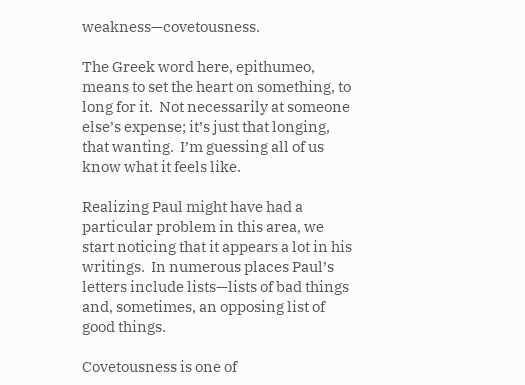weakness—covetousness.

The Greek word here, epithumeo, means to set the heart on something, to long for it.  Not necessarily at someone else’s expense; it’s just that longing, that wanting.  I’m guessing all of us know what it feels like.

Realizing Paul might have had a particular problem in this area, we start noticing that it appears a lot in his writings.  In numerous places Paul’s letters include lists—lists of bad things and, sometimes, an opposing list of good things.

Covetousness is one of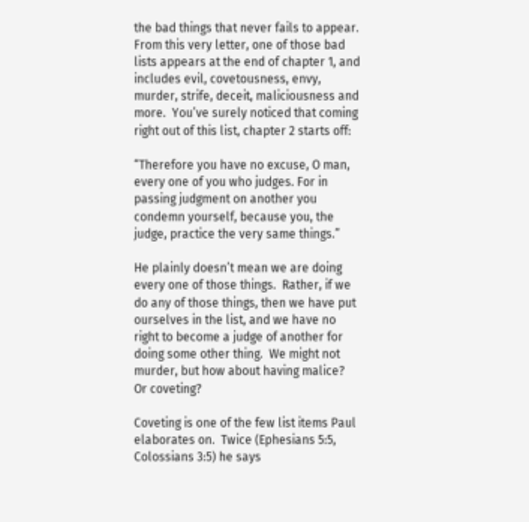the bad things that never fails to appear.  From this very letter, one of those bad lists appears at the end of chapter 1, and includes evil, covetousness, envy, murder, strife, deceit, maliciousness and more.  You’ve surely noticed that coming right out of this list, chapter 2 starts off:

“Therefore you have no excuse, O man, every one of you who judges. For in passing judgment on another you condemn yourself, because you, the judge, practice the very same things.”

He plainly doesn’t mean we are doing every one of those things.  Rather, if we do any of those things, then we have put ourselves in the list, and we have no right to become a judge of another for doing some other thing.  We might not murder, but how about having malice?  Or coveting?

Coveting is one of the few list items Paul elaborates on.  Twice (Ephesians 5:5, Colossians 3:5) he says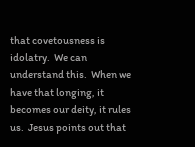that covetousness is idolatry.  We can understand this.  When we have that longing, it becomes our deity, it rules us.  Jesus points out that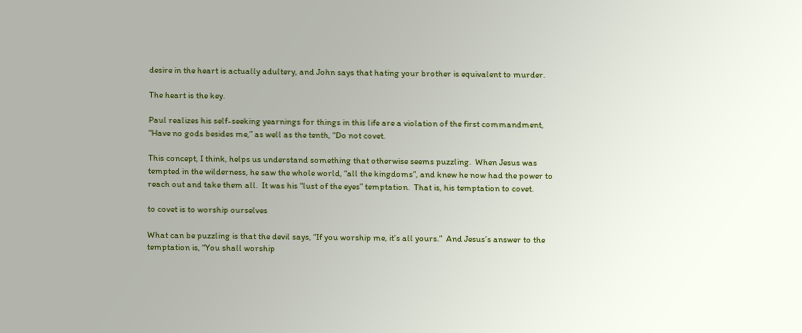desire in the heart is actually adultery, and John says that hating your brother is equivalent to murder.

The heart is the key.

Paul realizes his self-seeking yearnings for things in this life are a violation of the first commandment, “Have no gods besides me,” as well as the tenth, “Do not covet.

This concept, I think, helps us understand something that otherwise seems puzzling.  When Jesus was tempted in the wilderness, he saw the whole world, “all the kingdoms”, and knew he now had the power to reach out and take them all.  It was his “lust of the eyes” temptation.  That is, his temptation to covet.

to covet is to worship ourselves

What can be puzzling is that the devil says, “If you worship me, it’s all yours.”  And Jesus’s answer to the temptation is, “You shall worship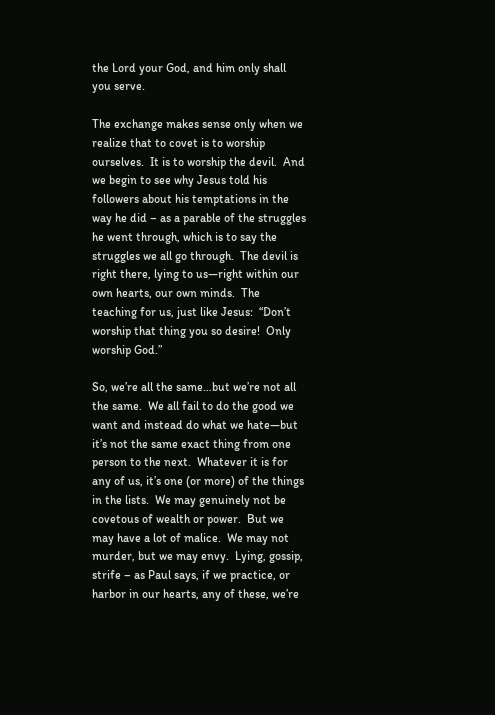the Lord your God, and him only shall you serve.

The exchange makes sense only when we realize that to covet is to worship ourselves.  It is to worship the devil.  And we begin to see why Jesus told his followers about his temptations in the way he did – as a parable of the struggles he went through, which is to say the struggles we all go through.  The devil is right there, lying to us—right within our own hearts, our own minds.  The teaching for us, just like Jesus:  “Don’t worship that thing you so desire!  Only worship God.”

So, we’re all the same…but we’re not all the same.  We all fail to do the good we want and instead do what we hate—but it’s not the same exact thing from one person to the next.  Whatever it is for any of us, it’s one (or more) of the things in the lists.  We may genuinely not be covetous of wealth or power.  But we may have a lot of malice.  We may not murder, but we may envy.  Lying, gossip, strife – as Paul says, if we practice, or harbor in our hearts, any of these, we’re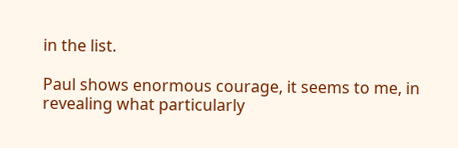in the list.

Paul shows enormous courage, it seems to me, in revealing what particularly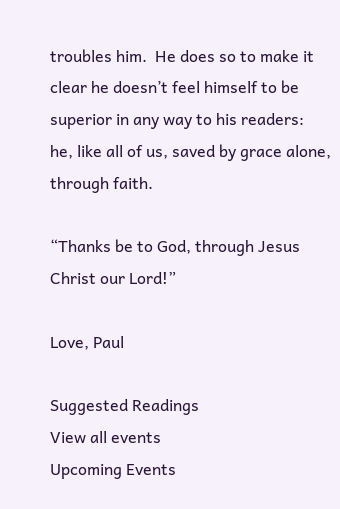troubles him.  He does so to make it clear he doesn’t feel himself to be superior in any way to his readers:  he, like all of us, saved by grace alone, through faith.

“Thanks be to God, through Jesus Christ our Lord!”

Love, Paul

Suggested Readings
View all events
Upcoming Events